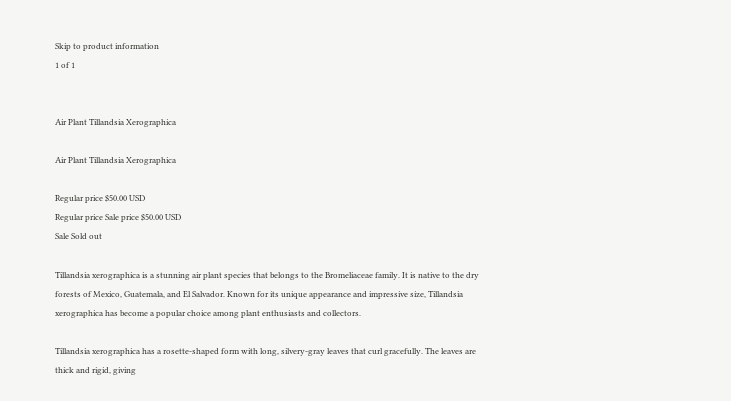Skip to product information
1 of 1


Air Plant Tillandsia Xerographica

Air Plant Tillandsia Xerographica

Regular price $50.00 USD
Regular price Sale price $50.00 USD
Sale Sold out

Tillandsia xerographica is a stunning air plant species that belongs to the Bromeliaceae family. It is native to the dry forests of Mexico, Guatemala, and El Salvador. Known for its unique appearance and impressive size, Tillandsia xerographica has become a popular choice among plant enthusiasts and collectors.

Tillandsia xerographica has a rosette-shaped form with long, silvery-gray leaves that curl gracefully. The leaves are thick and rigid, giving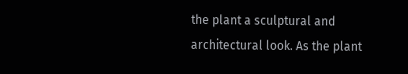the plant a sculptural and architectural look. As the plant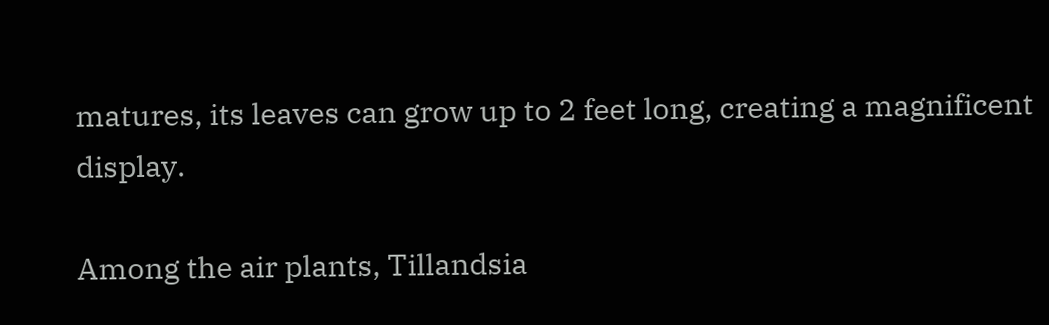matures, its leaves can grow up to 2 feet long, creating a magnificent display.

Among the air plants, Tillandsia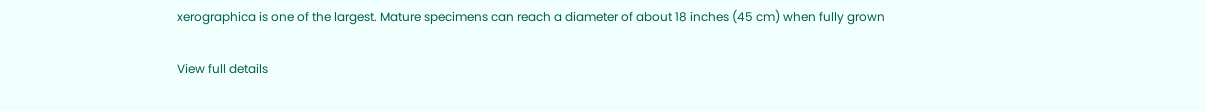xerographica is one of the largest. Mature specimens can reach a diameter of about 18 inches (45 cm) when fully grown

View full details